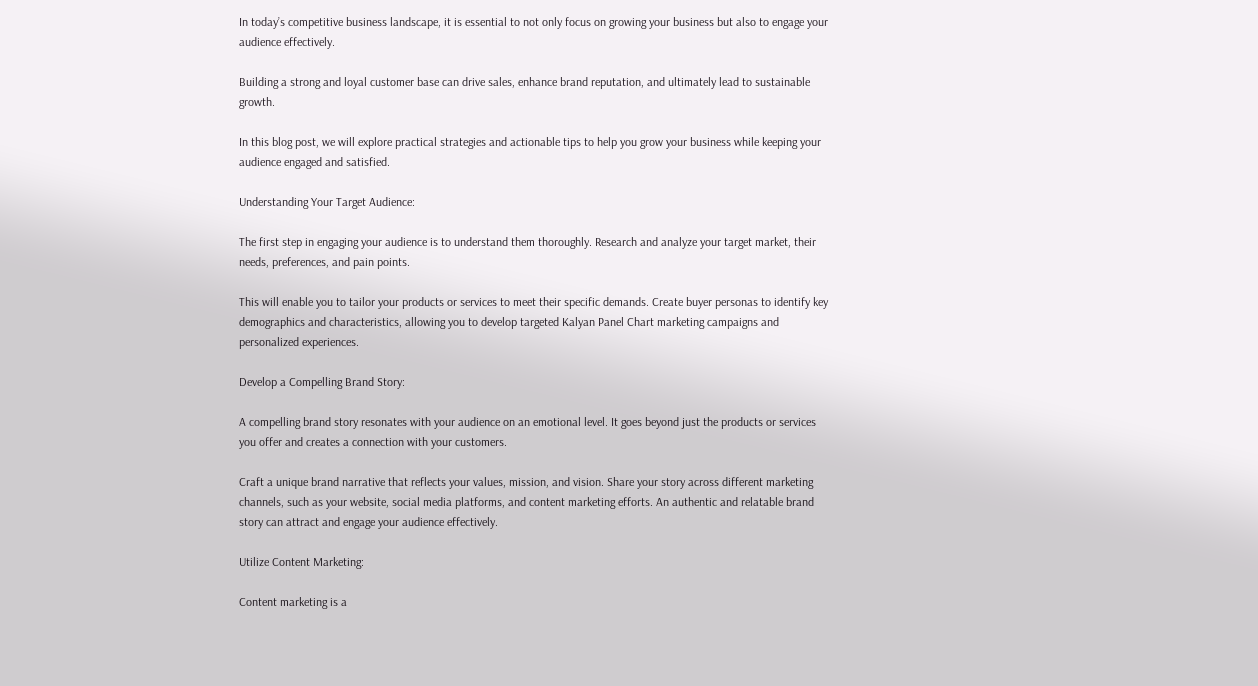In today’s competitive business landscape, it is essential to not only focus on growing your business but also to engage your audience effectively.

Building a strong and loyal customer base can drive sales, enhance brand reputation, and ultimately lead to sustainable growth.

In this blog post, we will explore practical strategies and actionable tips to help you grow your business while keeping your audience engaged and satisfied.

Understanding Your Target Audience:

The first step in engaging your audience is to understand them thoroughly. Research and analyze your target market, their needs, preferences, and pain points.

This will enable you to tailor your products or services to meet their specific demands. Create buyer personas to identify key demographics and characteristics, allowing you to develop targeted Kalyan Panel Chart marketing campaigns and personalized experiences.

Develop a Compelling Brand Story:

A compelling brand story resonates with your audience on an emotional level. It goes beyond just the products or services you offer and creates a connection with your customers.

Craft a unique brand narrative that reflects your values, mission, and vision. Share your story across different marketing channels, such as your website, social media platforms, and content marketing efforts. An authentic and relatable brand story can attract and engage your audience effectively.

Utilize Content Marketing:

Content marketing is a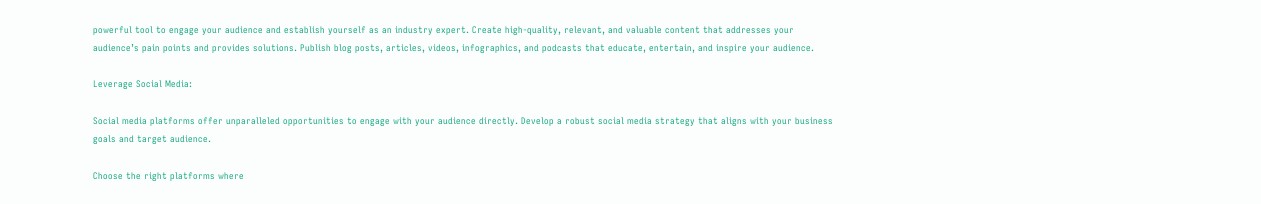powerful tool to engage your audience and establish yourself as an industry expert. Create high-quality, relevant, and valuable content that addresses your audience’s pain points and provides solutions. Publish blog posts, articles, videos, infographics, and podcasts that educate, entertain, and inspire your audience.

Leverage Social Media:

Social media platforms offer unparalleled opportunities to engage with your audience directly. Develop a robust social media strategy that aligns with your business goals and target audience.

Choose the right platforms where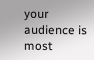your audience is most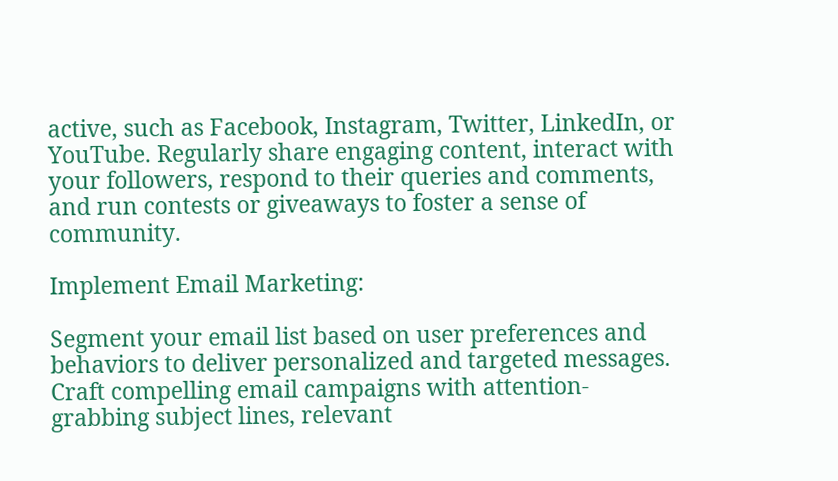active, such as Facebook, Instagram, Twitter, LinkedIn, or YouTube. Regularly share engaging content, interact with your followers, respond to their queries and comments, and run contests or giveaways to foster a sense of community.

Implement Email Marketing:

Segment your email list based on user preferences and behaviors to deliver personalized and targeted messages. Craft compelling email campaigns with attention-grabbing subject lines, relevant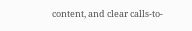content, and clear calls-to-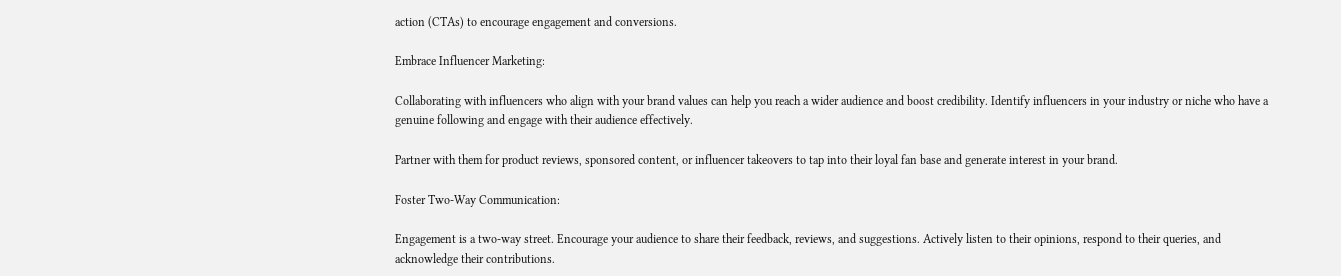action (CTAs) to encourage engagement and conversions.

Embrace Influencer Marketing:

Collaborating with influencers who align with your brand values can help you reach a wider audience and boost credibility. Identify influencers in your industry or niche who have a genuine following and engage with their audience effectively.

Partner with them for product reviews, sponsored content, or influencer takeovers to tap into their loyal fan base and generate interest in your brand.

Foster Two-Way Communication:

Engagement is a two-way street. Encourage your audience to share their feedback, reviews, and suggestions. Actively listen to their opinions, respond to their queries, and acknowledge their contributions.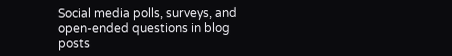Social media polls, surveys, and open-ended questions in blog posts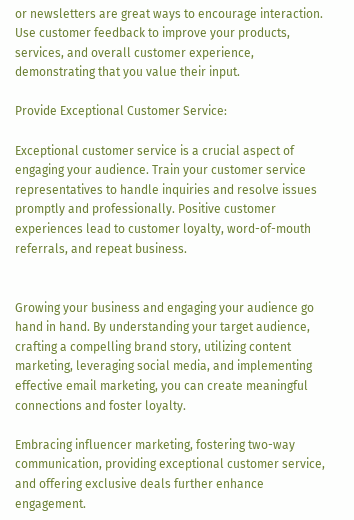or newsletters are great ways to encourage interaction. Use customer feedback to improve your products, services, and overall customer experience, demonstrating that you value their input.

Provide Exceptional Customer Service:

Exceptional customer service is a crucial aspect of engaging your audience. Train your customer service representatives to handle inquiries and resolve issues promptly and professionally. Positive customer experiences lead to customer loyalty, word-of-mouth referrals, and repeat business.


Growing your business and engaging your audience go hand in hand. By understanding your target audience, crafting a compelling brand story, utilizing content marketing, leveraging social media, and implementing effective email marketing, you can create meaningful connections and foster loyalty.

Embracing influencer marketing, fostering two-way communication, providing exceptional customer service, and offering exclusive deals further enhance engagement.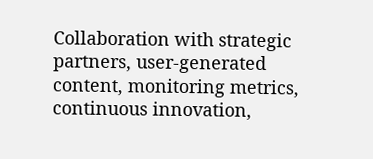Collaboration with strategic partners, user-generated content, monitoring metrics, continuous innovation,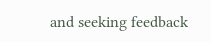and seeking feedback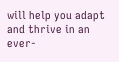will help you adapt and thrive in an ever-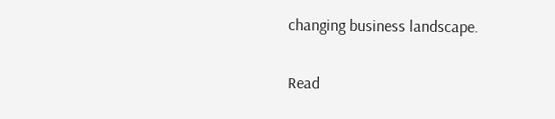changing business landscape.

Read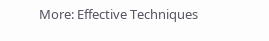More: Effective Techniques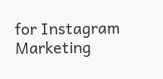for Instagram Marketing